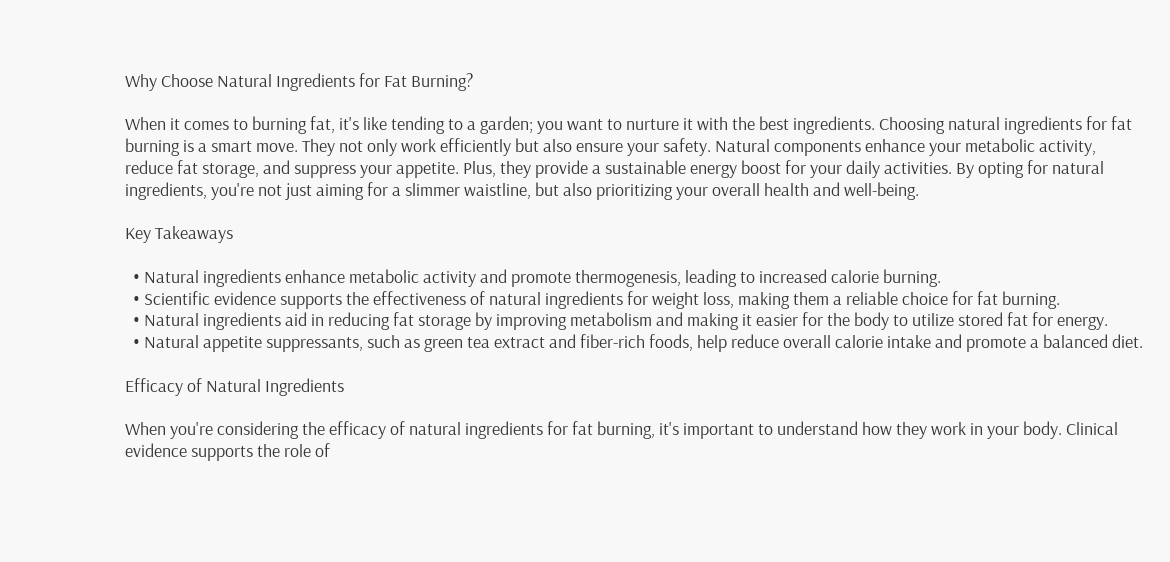Why Choose Natural Ingredients for Fat Burning?

When it comes to burning fat, it's like tending to a garden; you want to nurture it with the best ingredients. Choosing natural ingredients for fat burning is a smart move. They not only work efficiently but also ensure your safety. Natural components enhance your metabolic activity, reduce fat storage, and suppress your appetite. Plus, they provide a sustainable energy boost for your daily activities. By opting for natural ingredients, you're not just aiming for a slimmer waistline, but also prioritizing your overall health and well-being.

Key Takeaways

  • Natural ingredients enhance metabolic activity and promote thermogenesis, leading to increased calorie burning.
  • Scientific evidence supports the effectiveness of natural ingredients for weight loss, making them a reliable choice for fat burning.
  • Natural ingredients aid in reducing fat storage by improving metabolism and making it easier for the body to utilize stored fat for energy.
  • Natural appetite suppressants, such as green tea extract and fiber-rich foods, help reduce overall calorie intake and promote a balanced diet.

Efficacy of Natural Ingredients

When you're considering the efficacy of natural ingredients for fat burning, it's important to understand how they work in your body. Clinical evidence supports the role of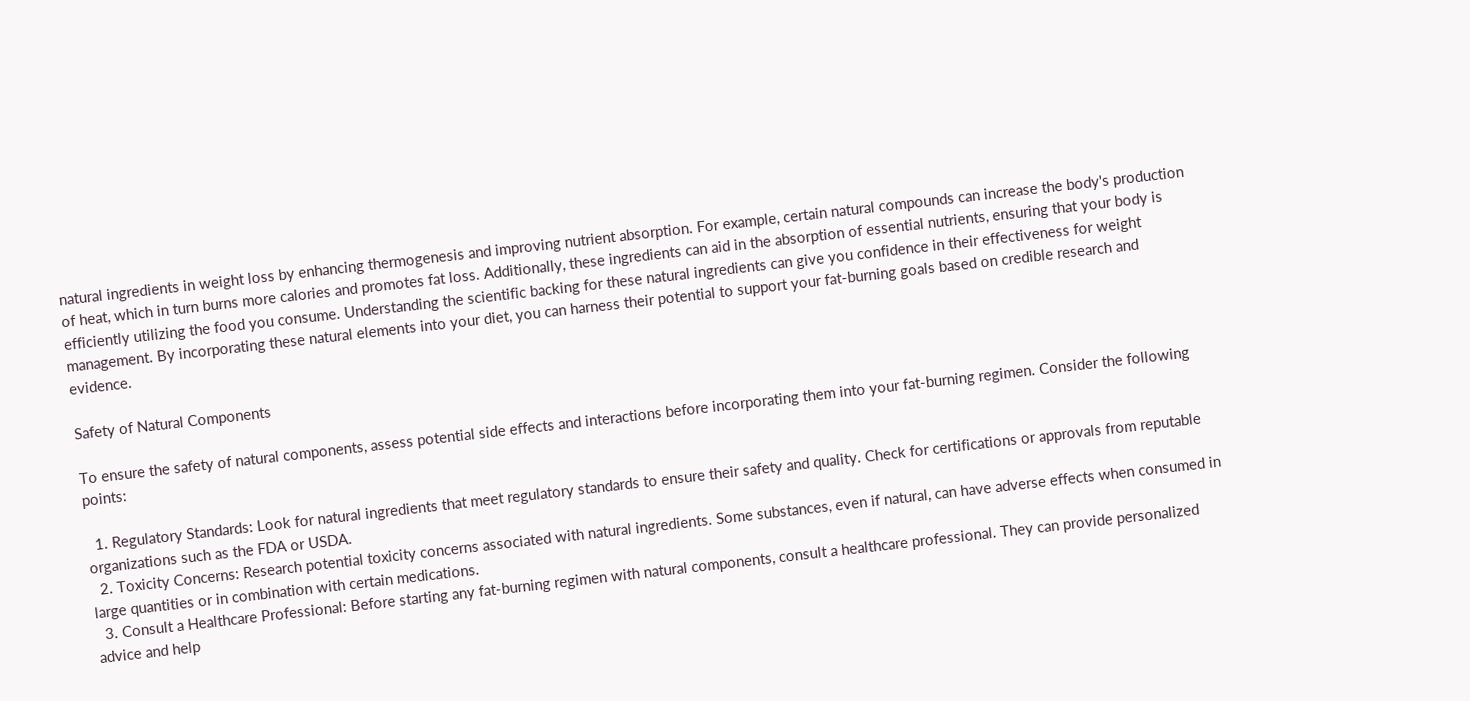natural ingredients in weight loss by enhancing thermogenesis and improving nutrient absorption. For example, certain natural compounds can increase the body's production of heat, which in turn burns more calories and promotes fat loss. Additionally, these ingredients can aid in the absorption of essential nutrients, ensuring that your body is efficiently utilizing the food you consume. Understanding the scientific backing for these natural ingredients can give you confidence in their effectiveness for weight management. By incorporating these natural elements into your diet, you can harness their potential to support your fat-burning goals based on credible research and evidence.

Safety of Natural Components

To ensure the safety of natural components, assess potential side effects and interactions before incorporating them into your fat-burning regimen. Consider the following points:

  1. Regulatory Standards: Look for natural ingredients that meet regulatory standards to ensure their safety and quality. Check for certifications or approvals from reputable organizations such as the FDA or USDA.
  2. Toxicity Concerns: Research potential toxicity concerns associated with natural ingredients. Some substances, even if natural, can have adverse effects when consumed in large quantities or in combination with certain medications.
  3. Consult a Healthcare Professional: Before starting any fat-burning regimen with natural components, consult a healthcare professional. They can provide personalized advice and help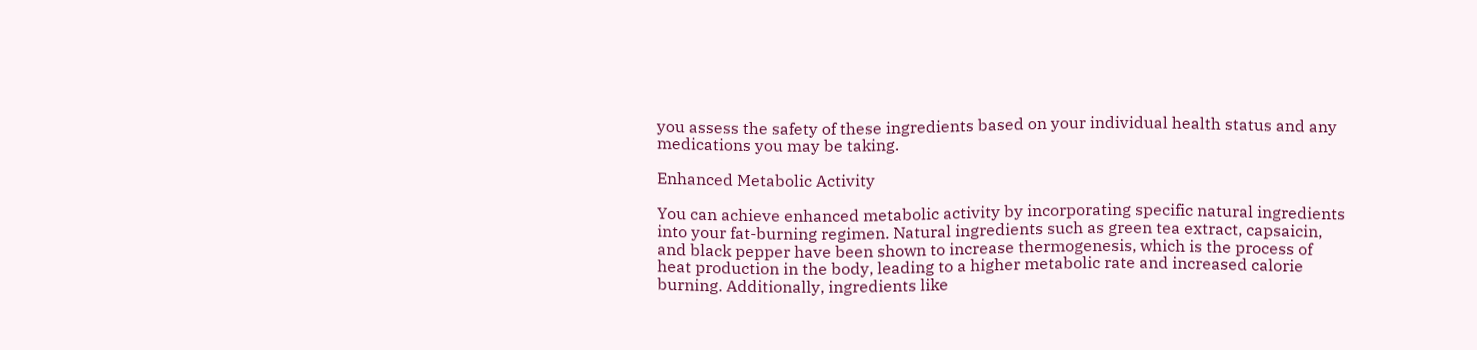you assess the safety of these ingredients based on your individual health status and any medications you may be taking.

Enhanced Metabolic Activity

You can achieve enhanced metabolic activity by incorporating specific natural ingredients into your fat-burning regimen. Natural ingredients such as green tea extract, capsaicin, and black pepper have been shown to increase thermogenesis, which is the process of heat production in the body, leading to a higher metabolic rate and increased calorie burning. Additionally, ingredients like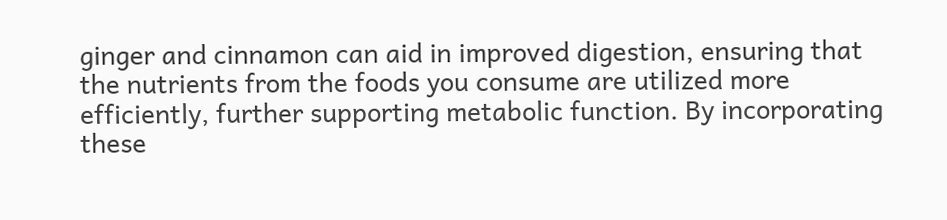ginger and cinnamon can aid in improved digestion, ensuring that the nutrients from the foods you consume are utilized more efficiently, further supporting metabolic function. By incorporating these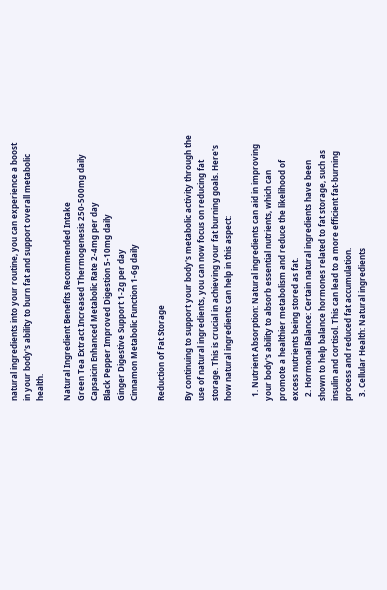natural ingredients into your routine, you can experience a boost in your body's ability to burn fat and support overall metabolic health.

Natural Ingredient Benefits Recommended Intake
Green Tea Extract Increased Thermogenesis 250-500mg daily
Capsaicin Enhanced Metabolic Rate 2-4mg per day
Black Pepper Improved Digestion 5-10mg daily
Ginger Digestive Support 1-2g per day
Cinnamon Metabolic Function 1-6g daily

Reduction of Fat Storage

By continuing to support your body's metabolic activity through the use of natural ingredients, you can now focus on reducing fat storage. This is crucial in achieving your fat burning goals. Here's how natural ingredients can help in this aspect:

  1. Nutrient Absorption: Natural ingredients can aid in improving your body's ability to absorb essential nutrients, which can promote a healthier metabolism and reduce the likelihood of excess nutrients being stored as fat.
  2. Hormonal Balance: Certain natural ingredients have been shown to help balance hormones related to fat storage, such as insulin and cortisol. This can lead to a more efficient fat-burning process and reduced fat accumulation.
  3. Cellular Health: Natural ingredients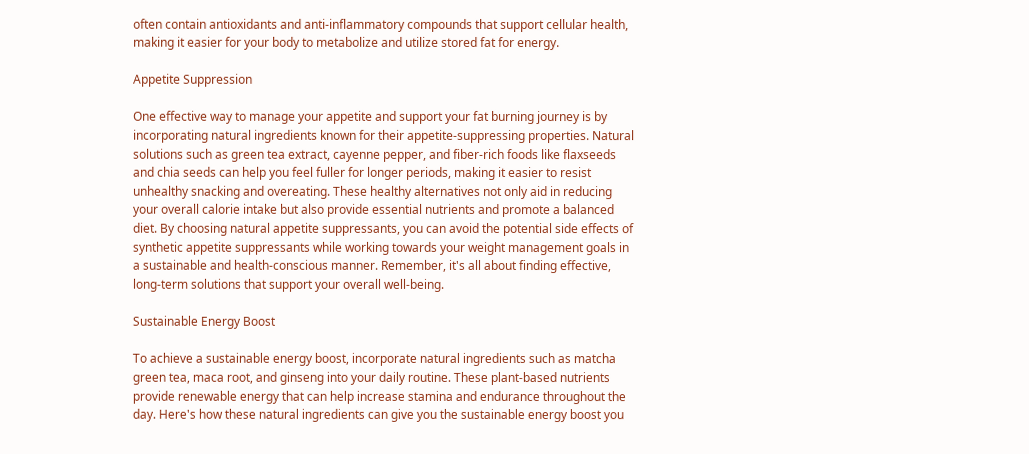often contain antioxidants and anti-inflammatory compounds that support cellular health, making it easier for your body to metabolize and utilize stored fat for energy.

Appetite Suppression

One effective way to manage your appetite and support your fat burning journey is by incorporating natural ingredients known for their appetite-suppressing properties. Natural solutions such as green tea extract, cayenne pepper, and fiber-rich foods like flaxseeds and chia seeds can help you feel fuller for longer periods, making it easier to resist unhealthy snacking and overeating. These healthy alternatives not only aid in reducing your overall calorie intake but also provide essential nutrients and promote a balanced diet. By choosing natural appetite suppressants, you can avoid the potential side effects of synthetic appetite suppressants while working towards your weight management goals in a sustainable and health-conscious manner. Remember, it's all about finding effective, long-term solutions that support your overall well-being.

Sustainable Energy Boost

To achieve a sustainable energy boost, incorporate natural ingredients such as matcha green tea, maca root, and ginseng into your daily routine. These plant-based nutrients provide renewable energy that can help increase stamina and endurance throughout the day. Here's how these natural ingredients can give you the sustainable energy boost you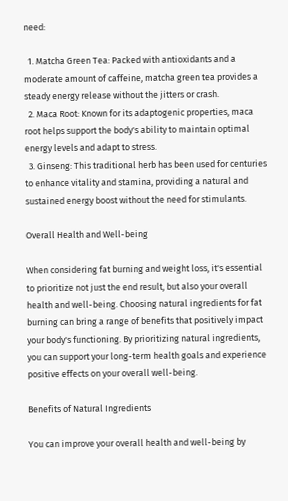need:

  1. Matcha Green Tea: Packed with antioxidants and a moderate amount of caffeine, matcha green tea provides a steady energy release without the jitters or crash.
  2. Maca Root: Known for its adaptogenic properties, maca root helps support the body's ability to maintain optimal energy levels and adapt to stress.
  3. Ginseng: This traditional herb has been used for centuries to enhance vitality and stamina, providing a natural and sustained energy boost without the need for stimulants.

Overall Health and Well-being

When considering fat burning and weight loss, it's essential to prioritize not just the end result, but also your overall health and well-being. Choosing natural ingredients for fat burning can bring a range of benefits that positively impact your body's functioning. By prioritizing natural ingredients, you can support your long-term health goals and experience positive effects on your overall well-being.

Benefits of Natural Ingredients

You can improve your overall health and well-being by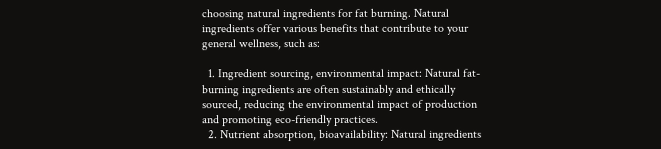choosing natural ingredients for fat burning. Natural ingredients offer various benefits that contribute to your general wellness, such as:

  1. Ingredient sourcing, environmental impact: Natural fat-burning ingredients are often sustainably and ethically sourced, reducing the environmental impact of production and promoting eco-friendly practices.
  2. Nutrient absorption, bioavailability: Natural ingredients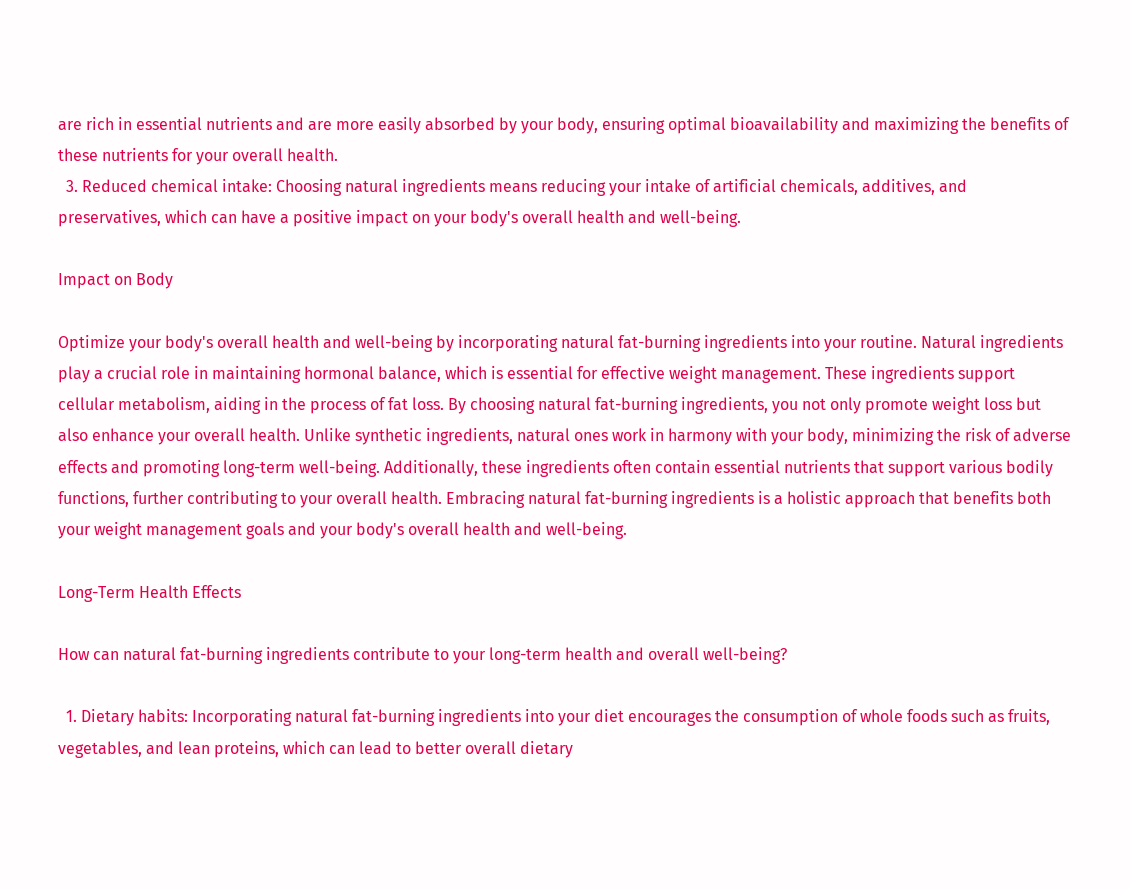are rich in essential nutrients and are more easily absorbed by your body, ensuring optimal bioavailability and maximizing the benefits of these nutrients for your overall health.
  3. Reduced chemical intake: Choosing natural ingredients means reducing your intake of artificial chemicals, additives, and preservatives, which can have a positive impact on your body's overall health and well-being.

Impact on Body

Optimize your body's overall health and well-being by incorporating natural fat-burning ingredients into your routine. Natural ingredients play a crucial role in maintaining hormonal balance, which is essential for effective weight management. These ingredients support cellular metabolism, aiding in the process of fat loss. By choosing natural fat-burning ingredients, you not only promote weight loss but also enhance your overall health. Unlike synthetic ingredients, natural ones work in harmony with your body, minimizing the risk of adverse effects and promoting long-term well-being. Additionally, these ingredients often contain essential nutrients that support various bodily functions, further contributing to your overall health. Embracing natural fat-burning ingredients is a holistic approach that benefits both your weight management goals and your body's overall health and well-being.

Long-Term Health Effects

How can natural fat-burning ingredients contribute to your long-term health and overall well-being?

  1. Dietary habits: Incorporating natural fat-burning ingredients into your diet encourages the consumption of whole foods such as fruits, vegetables, and lean proteins, which can lead to better overall dietary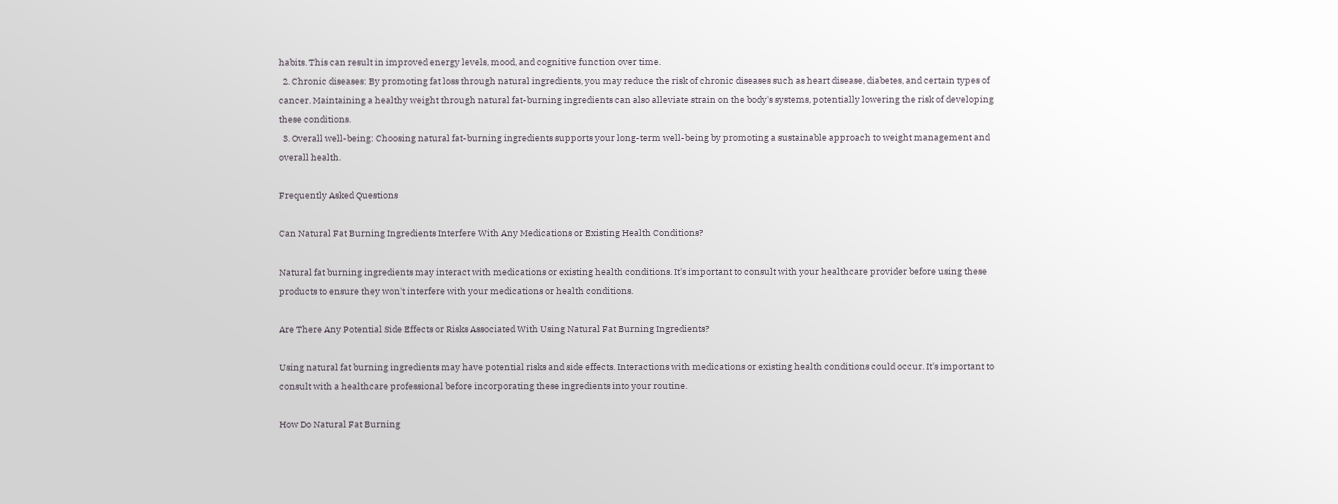habits. This can result in improved energy levels, mood, and cognitive function over time.
  2. Chronic diseases: By promoting fat loss through natural ingredients, you may reduce the risk of chronic diseases such as heart disease, diabetes, and certain types of cancer. Maintaining a healthy weight through natural fat-burning ingredients can also alleviate strain on the body's systems, potentially lowering the risk of developing these conditions.
  3. Overall well-being: Choosing natural fat-burning ingredients supports your long-term well-being by promoting a sustainable approach to weight management and overall health.

Frequently Asked Questions

Can Natural Fat Burning Ingredients Interfere With Any Medications or Existing Health Conditions?

Natural fat burning ingredients may interact with medications or existing health conditions. It's important to consult with your healthcare provider before using these products to ensure they won't interfere with your medications or health conditions.

Are There Any Potential Side Effects or Risks Associated With Using Natural Fat Burning Ingredients?

Using natural fat burning ingredients may have potential risks and side effects. Interactions with medications or existing health conditions could occur. It's important to consult with a healthcare professional before incorporating these ingredients into your routine.

How Do Natural Fat Burning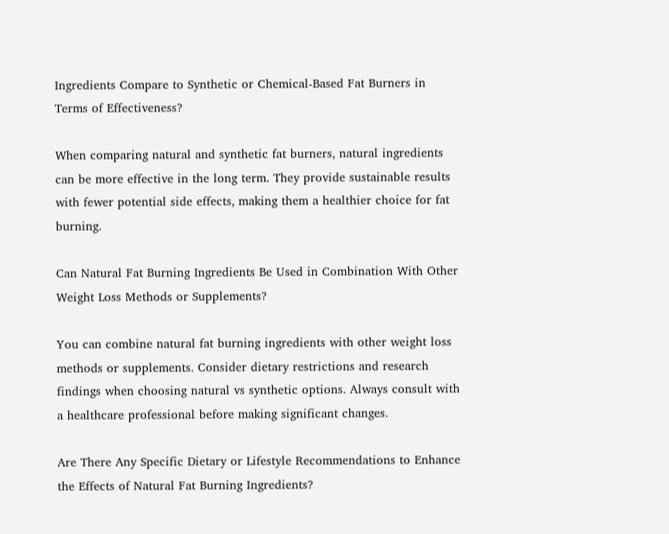Ingredients Compare to Synthetic or Chemical-Based Fat Burners in Terms of Effectiveness?

When comparing natural and synthetic fat burners, natural ingredients can be more effective in the long term. They provide sustainable results with fewer potential side effects, making them a healthier choice for fat burning.

Can Natural Fat Burning Ingredients Be Used in Combination With Other Weight Loss Methods or Supplements?

You can combine natural fat burning ingredients with other weight loss methods or supplements. Consider dietary restrictions and research findings when choosing natural vs synthetic options. Always consult with a healthcare professional before making significant changes.

Are There Any Specific Dietary or Lifestyle Recommendations to Enhance the Effects of Natural Fat Burning Ingredients?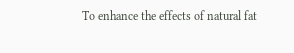To enhance the effects of natural fat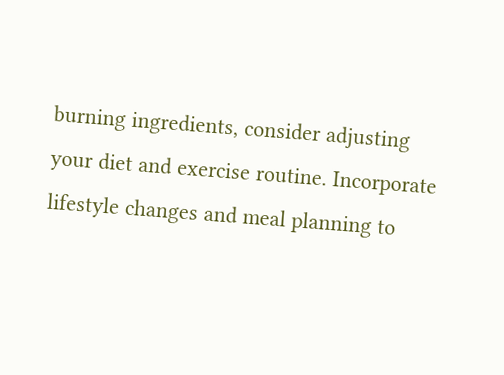burning ingredients, consider adjusting your diet and exercise routine. Incorporate lifestyle changes and meal planning to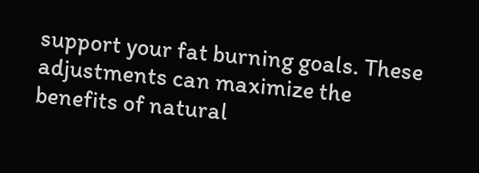support your fat burning goals. These adjustments can maximize the benefits of natural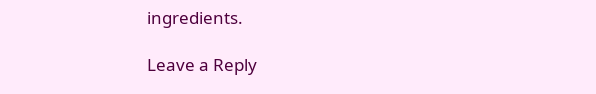ingredients.

Leave a Reply